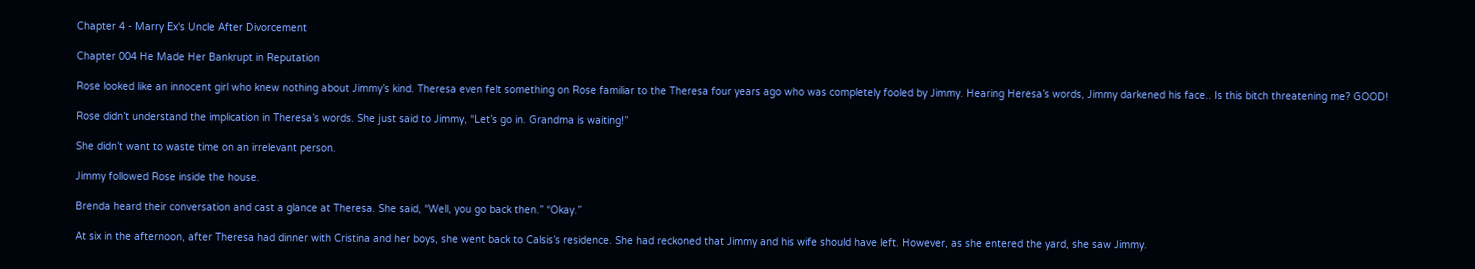Chapter 4 - Marry Ex's Uncle After Divorcement

Chapter 004 He Made Her Bankrupt in Reputation

Rose looked like an innocent girl who knew nothing about Jimmy’s kind. Theresa even felt something on Rose familiar to the Theresa four years ago who was completely fooled by Jimmy. Hearing Heresa’s words, Jimmy darkened his face.. Is this bitch threatening me? GOOD!

Rose didn’t understand the implication in Theresa’s words. She just said to Jimmy, “Let’s go in. Grandma is waiting!”

She didn’t want to waste time on an irrelevant person.

Jimmy followed Rose inside the house.

Brenda heard their conversation and cast a glance at Theresa. She said, “Well, you go back then.” “Okay.”

At six in the afternoon, after Theresa had dinner with Cristina and her boys, she went back to Calsis’s residence. She had reckoned that Jimmy and his wife should have left. However, as she entered the yard, she saw Jimmy.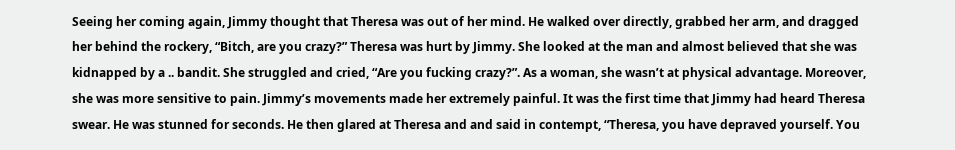Seeing her coming again, Jimmy thought that Theresa was out of her mind. He walked over directly, grabbed her arm, and dragged her behind the rockery, “Bitch, are you crazy?” Theresa was hurt by Jimmy. She looked at the man and almost believed that she was kidnapped by a .. bandit. She struggled and cried, “Are you fucking crazy?”. As a woman, she wasn’t at physical advantage. Moreover, she was more sensitive to pain. Jimmy’s movements made her extremely painful. It was the first time that Jimmy had heard Theresa swear. He was stunned for seconds. He then glared at Theresa and and said in contempt, “Theresa, you have depraved yourself. You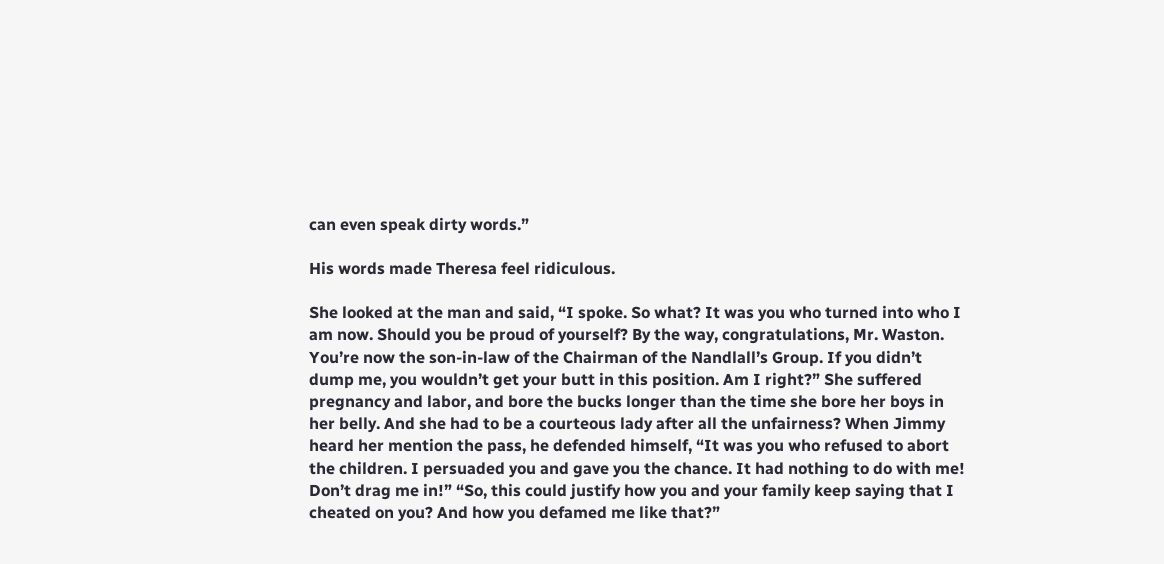can even speak dirty words.”

His words made Theresa feel ridiculous.

She looked at the man and said, “I spoke. So what? It was you who turned into who I am now. Should you be proud of yourself? By the way, congratulations, Mr. Waston. You’re now the son-in-law of the Chairman of the Nandlall’s Group. If you didn’t dump me, you wouldn’t get your butt in this position. Am I right?” She suffered pregnancy and labor, and bore the bucks longer than the time she bore her boys in her belly. And she had to be a courteous lady after all the unfairness? When Jimmy heard her mention the pass, he defended himself, “It was you who refused to abort the children. I persuaded you and gave you the chance. It had nothing to do with me! Don’t drag me in!” “So, this could justify how you and your family keep saying that I cheated on you? And how you defamed me like that?”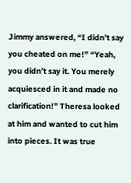Jimmy answered, “I didn’t say you cheated on me!” “Yeah, you didn’t say it. You merely acquiesced in it and made no clarification!” Theresa looked at him and wanted to cut him into pieces. It was true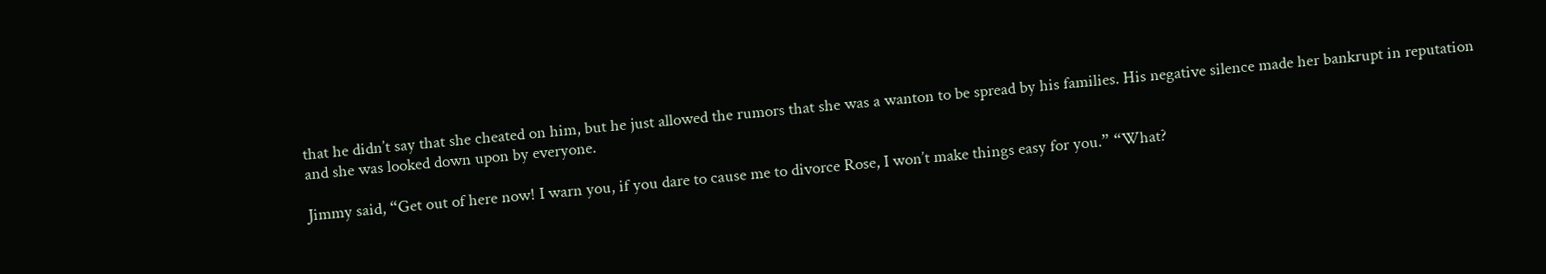that he didn’t say that she cheated on him, but he just allowed the rumors that she was a wanton to be spread by his families. His negative silence made her bankrupt in reputation and she was looked down upon by everyone.

Jimmy said, “Get out of here now! I warn you, if you dare to cause me to divorce Rose, I won’t make things easy for you.” “What?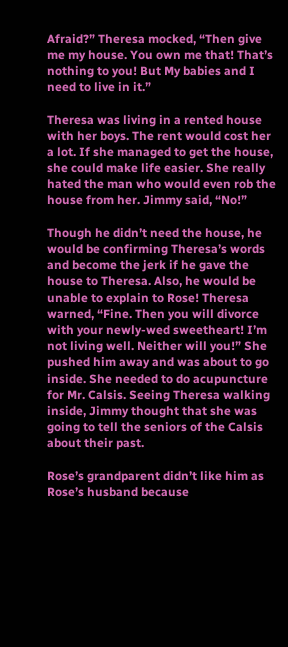Afraid?” Theresa mocked, “Then give me my house. You own me that! That’s nothing to you! But My babies and I need to live in it.”

Theresa was living in a rented house with her boys. The rent would cost her a lot. If she managed to get the house, she could make life easier. She really hated the man who would even rob the house from her. Jimmy said, “No!”

Though he didn’t need the house, he would be confirming Theresa’s words and become the jerk if he gave the house to Theresa. Also, he would be unable to explain to Rose! Theresa warned, “Fine. Then you will divorce with your newly-wed sweetheart! I’m not living well. Neither will you!” She pushed him away and was about to go inside. She needed to do acupuncture for Mr. Calsis. Seeing Theresa walking inside, Jimmy thought that she was going to tell the seniors of the Calsis about their past.

Rose’s grandparent didn’t like him as Rose’s husband because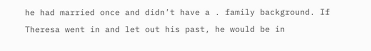he had married once and didn’t have a . family background. If Theresa went in and let out his past, he would be in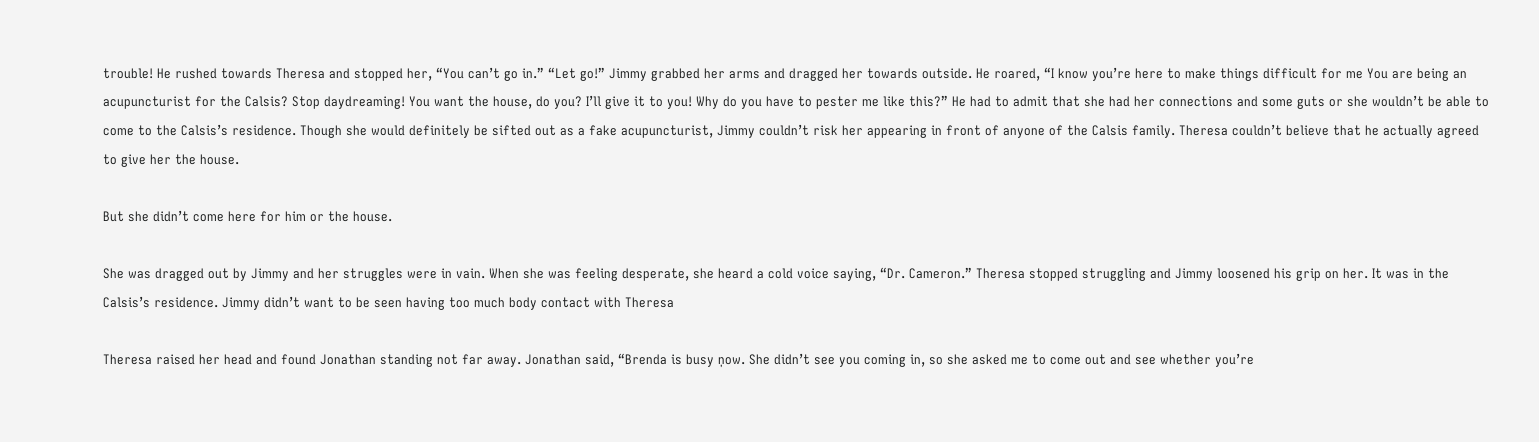trouble! He rushed towards Theresa and stopped her, “You can’t go in.” “Let go!” Jimmy grabbed her arms and dragged her towards outside. He roared, “I know you’re here to make things difficult for me You are being an acupuncturist for the Calsis? Stop daydreaming! You want the house, do you? I’ll give it to you! Why do you have to pester me like this?” He had to admit that she had her connections and some guts or she wouldn’t be able to come to the Calsis’s residence. Though she would definitely be sifted out as a fake acupuncturist, Jimmy couldn’t risk her appearing in front of anyone of the Calsis family. Theresa couldn’t believe that he actually agreed to give her the house.

But she didn’t come here for him or the house.

She was dragged out by Jimmy and her struggles were in vain. When she was feeling desperate, she heard a cold voice saying, “Dr. Cameron.” Theresa stopped struggling and Jimmy loosened his grip on her. It was in the Calsis’s residence. Jimmy didn’t want to be seen having too much body contact with Theresa

Theresa raised her head and found Jonathan standing not far away. Jonathan said, “Brenda is busy ņow. She didn’t see you coming in, so she asked me to come out and see whether you’re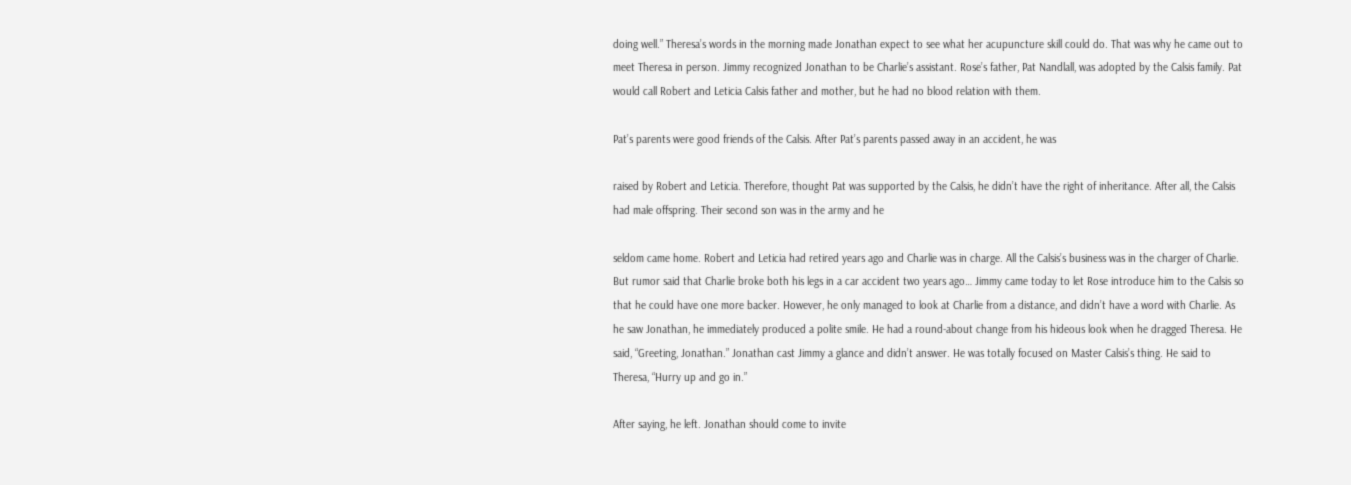doing well.” Theresa’s words in the morning made Jonathan expect to see what her acupuncture skill could do. That was why he came out to meet Theresa in person. Jimmy recognized Jonathan to be Charlie’s assistant. Rose’s father, Pat Nandlall, was adopted by the Calsis family. Pat would call Robert and Leticia Calsis father and mother, but he had no blood relation with them.

Pat’s parents were good friends of the Calsis. After Pat’s parents passed away in an accident, he was

raised by Robert and Leticia. Therefore, thought Pat was supported by the Calsis, he didn’t have the right of inheritance. After all, the Calsis had male offspring. Their second son was in the army and he

seldom came home. Robert and Leticia had retired years ago and Charlie was in charge. All the Calsis’s business was in the charger of Charlie. But rumor said that Charlie broke both his legs in a car accident two years ago… Jimmy came today to let Rose introduce him to the Calsis so that he could have one more backer. However, he only managed to look at Charlie from a distance, and didn’t have a word with Charlie. As he saw Jonathan, he immediately produced a polite smile. He had a round-about change from his hideous look when he dragged Theresa. He said, “Greeting, Jonathan.” Jonathan cast Jimmy a glance and didn’t answer. He was totally focused on Master Calsis’s thing. He said to Theresa, “Hurry up and go in.”

After saying, he left. Jonathan should come to invite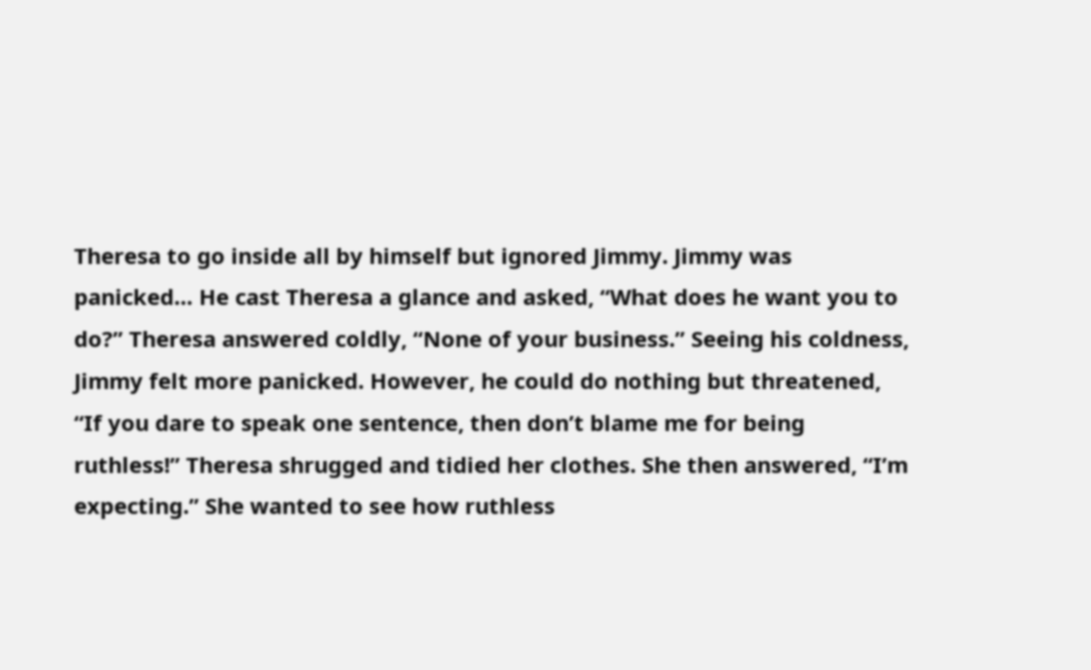Theresa to go inside all by himself but ignored Jimmy. Jimmy was panicked… He cast Theresa a glance and asked, “What does he want you to do?” Theresa answered coldly, “None of your business.” Seeing his coldness, Jimmy felt more panicked. However, he could do nothing but threatened, “If you dare to speak one sentence, then don’t blame me for being ruthless!” Theresa shrugged and tidied her clothes. She then answered, “I’m expecting.” She wanted to see how ruthless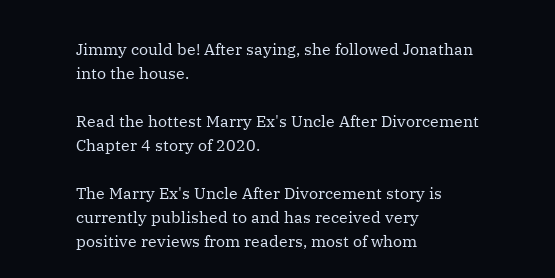Jimmy could be! After saying, she followed Jonathan into the house.

Read the hottest Marry Ex's Uncle After Divorcement Chapter 4 story of 2020.

The Marry Ex's Uncle After Divorcement story is currently published to and has received very positive reviews from readers, most of whom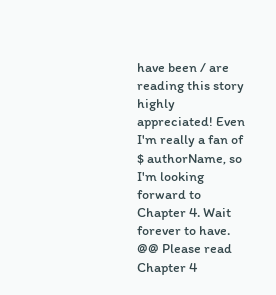have been / are reading this story highly appreciated! Even I'm really a fan of $ authorName, so I'm looking forward to Chapter 4. Wait forever to have. @@ Please read Chapter 4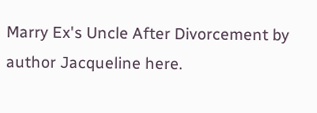Marry Ex's Uncle After Divorcement by author Jacqueline here.